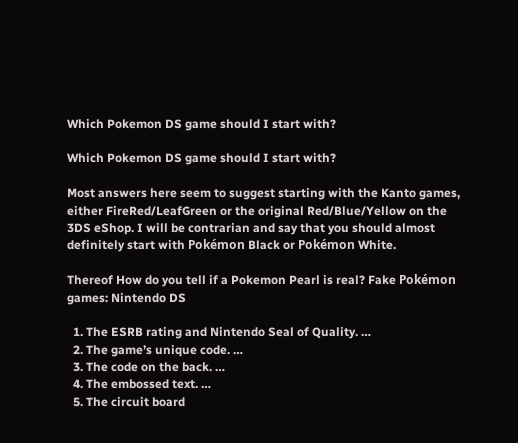Which Pokemon DS game should I start with?

Which Pokemon DS game should I start with?

Most answers here seem to suggest starting with the Kanto games, either FireRed/LeafGreen or the original Red/Blue/Yellow on the 3DS eShop. I will be contrarian and say that you should almost definitely start with Pokémon Black or Pokémon White.

Thereof How do you tell if a Pokemon Pearl is real? Fake Pokémon games: Nintendo DS

  1. The ESRB rating and Nintendo Seal of Quality. …
  2. The game’s unique code. …
  3. The code on the back. …
  4. The embossed text. …
  5. The circuit board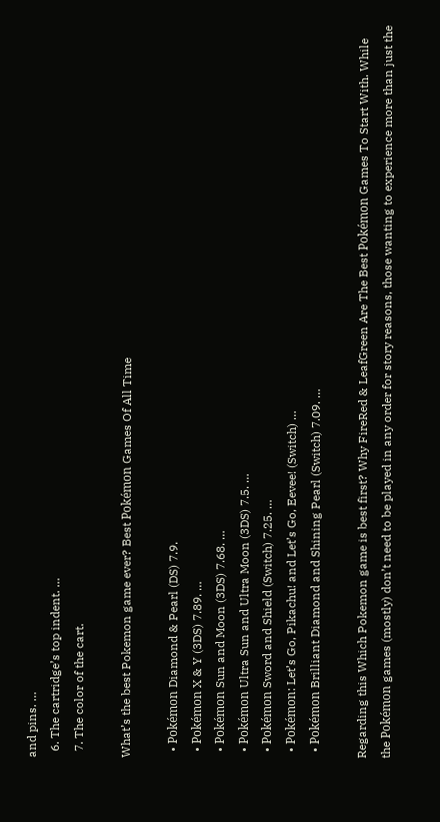and pins. …
  6. The cartridge’s top indent. …
  7. The color of the cart.

What’s the best Pokemon game ever? Best Pokémon Games Of All Time

  • Pokémon Diamond & Pearl (DS) 7.9.
  • Pokémon X & Y (3DS) 7.89. …
  • Pokémon Sun and Moon (3DS) 7.68. …
  • Pokémon Ultra Sun and Ultra Moon (3DS) 7.5. …
  • Pokémon Sword and Shield (Switch) 7.25. …
  • Pokémon: Let’s Go, Pikachu! and Let’s Go, Eevee! (Switch) …
  • Pokémon Brilliant Diamond and Shining Pearl (Switch) 7.09. …

Regarding this Which Pokemon game is best first? Why FireRed & LeafGreen Are The Best Pokémon Games To Start With. While the Pokémon games (mostly) don’t need to be played in any order for story reasons, those wanting to experience more than just the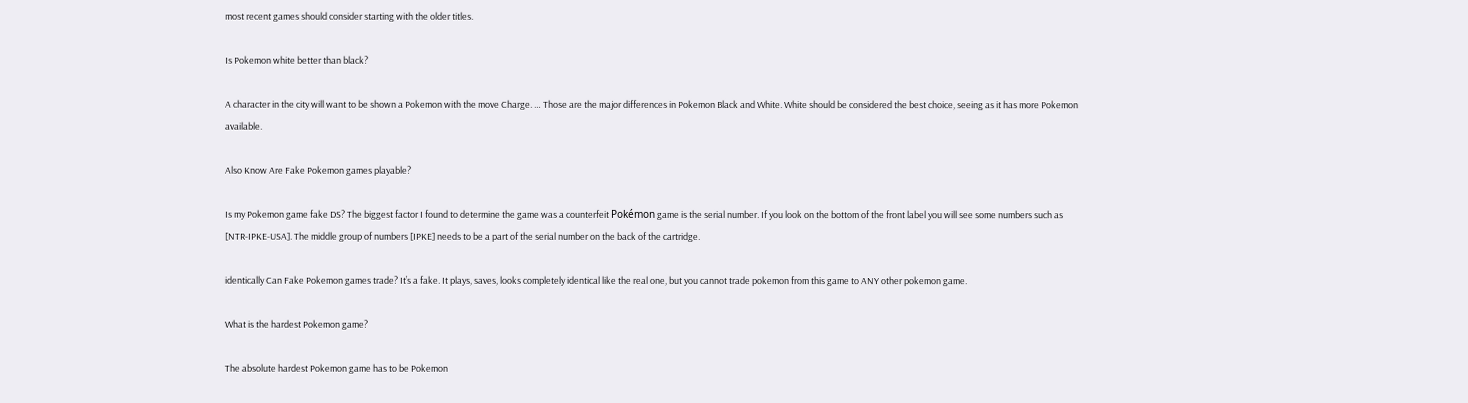most recent games should consider starting with the older titles.

Is Pokemon white better than black?

A character in the city will want to be shown a Pokemon with the move Charge. … Those are the major differences in Pokemon Black and White. White should be considered the best choice, seeing as it has more Pokemon available.

Also Know Are Fake Pokemon games playable?

Is my Pokemon game fake DS? The biggest factor I found to determine the game was a counterfeit Pokémon game is the serial number. If you look on the bottom of the front label you will see some numbers such as [NTR-IPKE-USA]. The middle group of numbers [IPKE] needs to be a part of the serial number on the back of the cartridge.

identically Can Fake Pokemon games trade? It’s a fake. It plays, saves, looks completely identical like the real one, but you cannot trade pokemon from this game to ANY other pokemon game.

What is the hardest Pokemon game?

The absolute hardest Pokemon game has to be Pokemon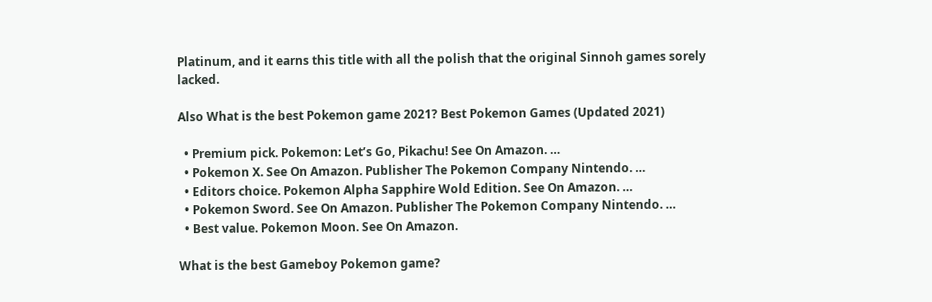Platinum, and it earns this title with all the polish that the original Sinnoh games sorely lacked.

Also What is the best Pokemon game 2021? Best Pokemon Games (Updated 2021)

  • Premium pick. Pokemon: Let’s Go, Pikachu! See On Amazon. …
  • Pokemon X. See On Amazon. Publisher The Pokemon Company Nintendo. …
  • Editors choice. Pokemon Alpha Sapphire Wold Edition. See On Amazon. …
  • Pokemon Sword. See On Amazon. Publisher The Pokemon Company Nintendo. …
  • Best value. Pokemon Moon. See On Amazon.

What is the best Gameboy Pokemon game?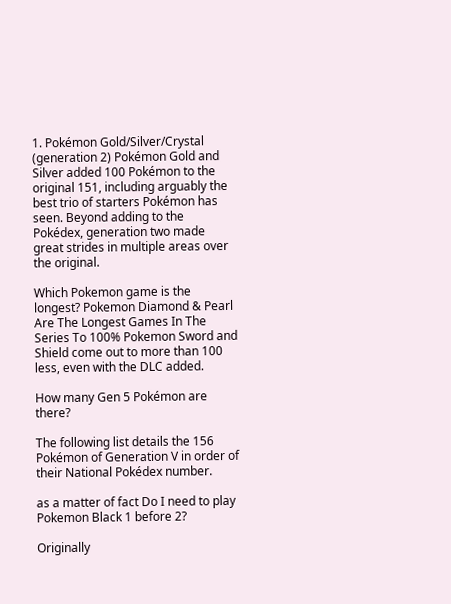1. Pokémon Gold/Silver/Crystal (generation 2) Pokémon Gold and Silver added 100 Pokémon to the original 151, including arguably the best trio of starters Pokémon has seen. Beyond adding to the Pokédex, generation two made great strides in multiple areas over the original.

Which Pokemon game is the longest? Pokemon Diamond & Pearl Are The Longest Games In The Series To 100% Pokemon Sword and Shield come out to more than 100 less, even with the DLC added.

How many Gen 5 Pokémon are there?

The following list details the 156 Pokémon of Generation V in order of their National Pokédex number.

as a matter of fact Do I need to play Pokemon Black 1 before 2?

Originally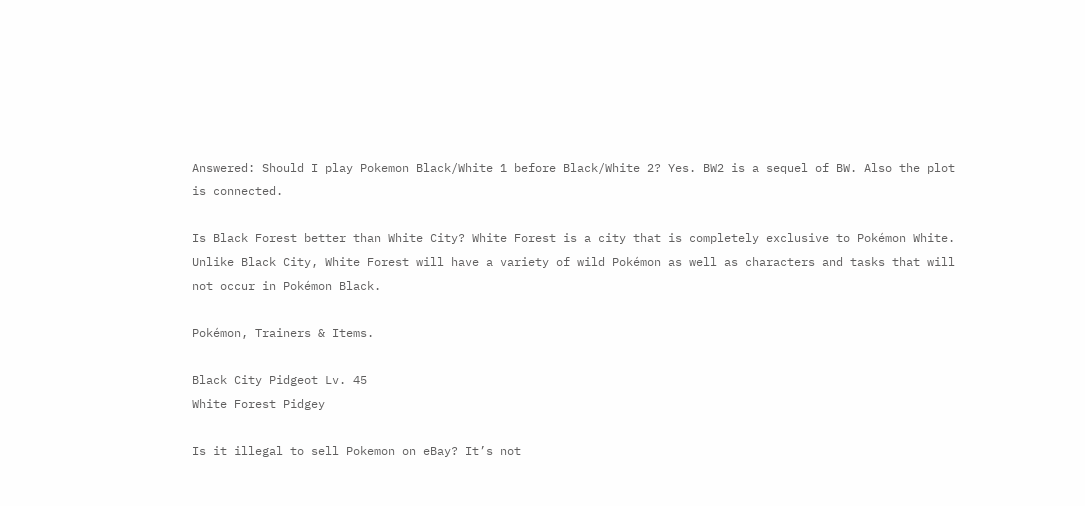Answered: Should I play Pokemon Black/White 1 before Black/White 2? Yes. BW2 is a sequel of BW. Also the plot is connected.

Is Black Forest better than White City? White Forest is a city that is completely exclusive to Pokémon White. Unlike Black City, White Forest will have a variety of wild Pokémon as well as characters and tasks that will not occur in Pokémon Black.

Pokémon, Trainers & Items.

Black City Pidgeot Lv. 45
White Forest Pidgey

Is it illegal to sell Pokemon on eBay? It’s not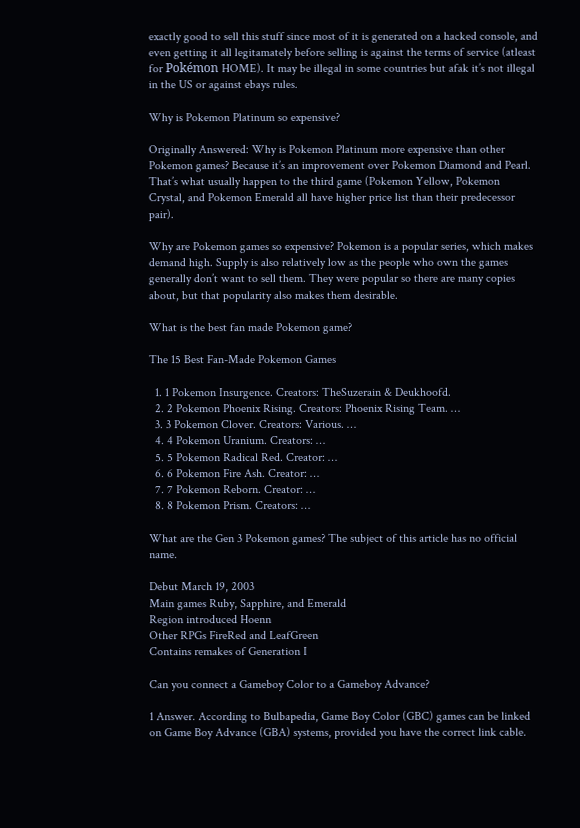exactly good to sell this stuff since most of it is generated on a hacked console, and even getting it all legitamately before selling is against the terms of service (atleast for Pokémon HOME). It may be illegal in some countries but afak it’s not illegal in the US or against ebays rules.

Why is Pokemon Platinum so expensive?

Originally Answered: Why is Pokemon Platinum more expensive than other Pokemon games? Because it’s an improvement over Pokemon Diamond and Pearl. That’s what usually happen to the third game (Pokemon Yellow, Pokemon Crystal, and Pokemon Emerald all have higher price list than their predecessor pair).

Why are Pokemon games so expensive? Pokemon is a popular series, which makes demand high. Supply is also relatively low as the people who own the games generally don’t want to sell them. They were popular so there are many copies about, but that popularity also makes them desirable.

What is the best fan made Pokemon game?

The 15 Best Fan-Made Pokemon Games

  1. 1 Pokemon Insurgence. Creators: TheSuzerain & Deukhoofd.
  2. 2 Pokemon Phoenix Rising. Creators: Phoenix Rising Team. …
  3. 3 Pokemon Clover. Creators: Various. …
  4. 4 Pokemon Uranium. Creators: …
  5. 5 Pokemon Radical Red. Creator: …
  6. 6 Pokemon Fire Ash. Creator: …
  7. 7 Pokemon Reborn. Creator: …
  8. 8 Pokemon Prism. Creators: …

What are the Gen 3 Pokemon games? The subject of this article has no official name.

Debut March 19, 2003
Main games Ruby, Sapphire, and Emerald
Region introduced Hoenn
Other RPGs FireRed and LeafGreen
Contains remakes of Generation I

Can you connect a Gameboy Color to a Gameboy Advance?

1 Answer. According to Bulbapedia, Game Boy Color (GBC) games can be linked on Game Boy Advance (GBA) systems, provided you have the correct link cable.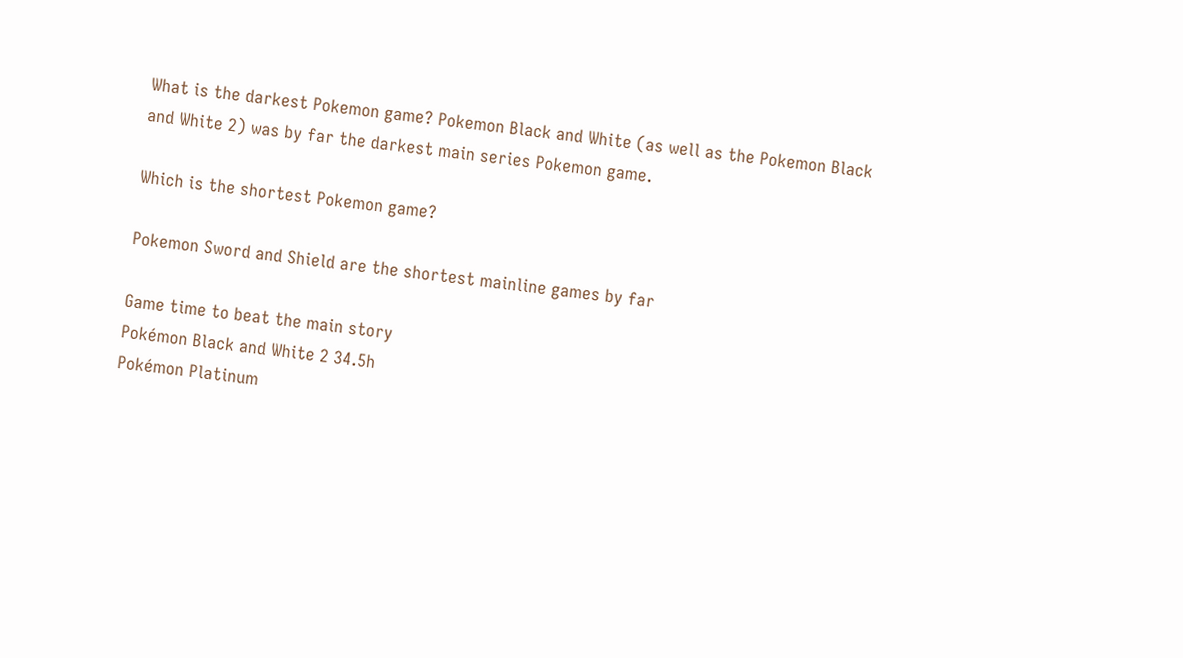What is the darkest Pokemon game? Pokemon Black and White (as well as the Pokemon Black and White 2) was by far the darkest main series Pokemon game.

Which is the shortest Pokemon game?

Pokemon Sword and Shield are the shortest mainline games by far

Game time to beat the main story
Pokémon Black and White 2 34.5h
Pokémon Platinum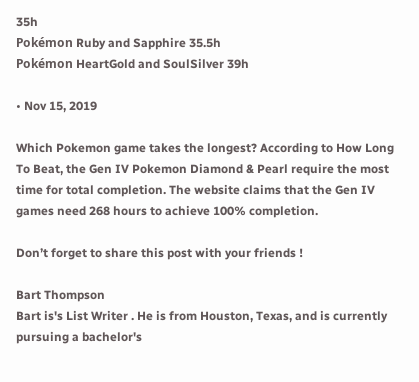35h
Pokémon Ruby and Sapphire 35.5h
Pokémon HeartGold and SoulSilver 39h

• Nov 15, 2019

Which Pokemon game takes the longest? According to How Long To Beat, the Gen IV Pokemon Diamond & Pearl require the most time for total completion. The website claims that the Gen IV games need 268 hours to achieve 100% completion.

Don’t forget to share this post with your friends !

Bart Thompson
Bart is's List Writer . He is from Houston, Texas, and is currently pursuing a bachelor's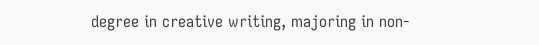degree in creative writing, majoring in non-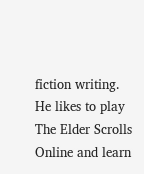fiction writing. He likes to play The Elder Scrolls Online and learn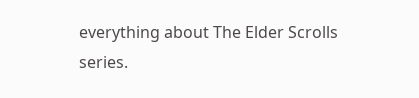everything about The Elder Scrolls series.